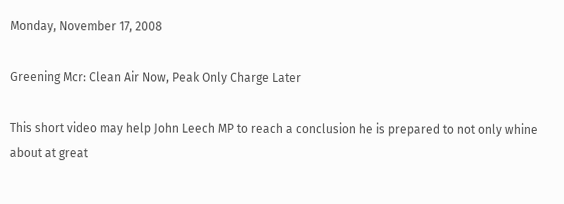Monday, November 17, 2008

Greening Mcr: Clean Air Now, Peak Only Charge Later

This short video may help John Leech MP to reach a conclusion he is prepared to not only whine about at great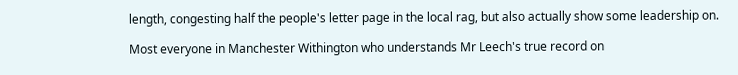length, congesting half the people's letter page in the local rag, but also actually show some leadership on.

Most everyone in Manchester Withington who understands Mr Leech's true record on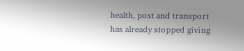health, post and transport has already stopped giving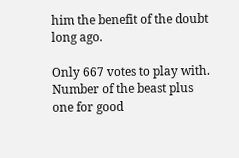him the benefit of the doubt long ago.

Only 667 votes to play with. Number of the beast plus one for good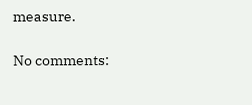measure.

No comments: